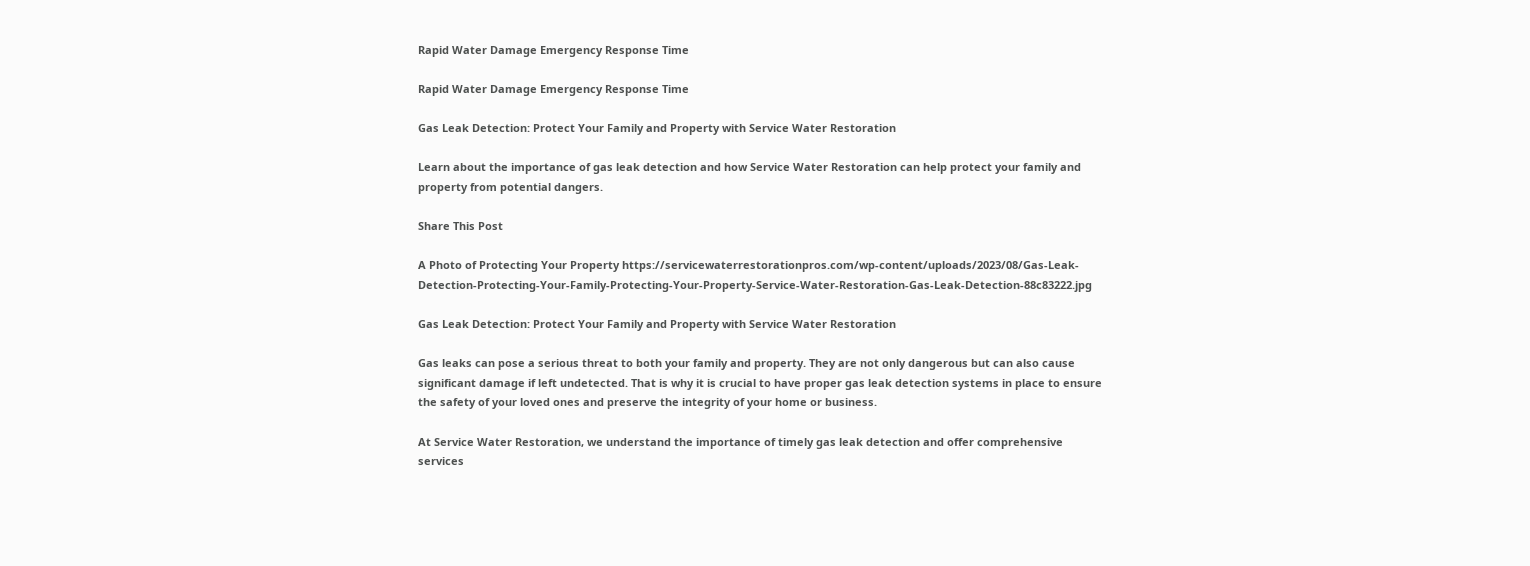Rapid Water Damage Emergency Response Time

Rapid Water Damage Emergency Response Time

Gas Leak Detection: Protect Your Family and Property with Service Water Restoration

Learn about the importance of gas leak detection and how Service Water Restoration can help protect your family and property from potential dangers.

Share This Post

A Photo of Protecting Your Property https://servicewaterrestorationpros.com/wp-content/uploads/2023/08/Gas-Leak-Detection-Protecting-Your-Family-Protecting-Your-Property-Service-Water-Restoration-Gas-Leak-Detection-88c83222.jpg

Gas Leak Detection: Protect Your Family and Property with Service Water Restoration

Gas leaks can pose a serious threat to both your family and property. They are not only dangerous but can also cause significant damage if left undetected. That is why it is crucial to have proper gas leak detection systems in place to ensure the safety of your loved ones and preserve the integrity of your home or business.

At Service Water Restoration, we understand the importance of timely gas leak detection and offer comprehensive services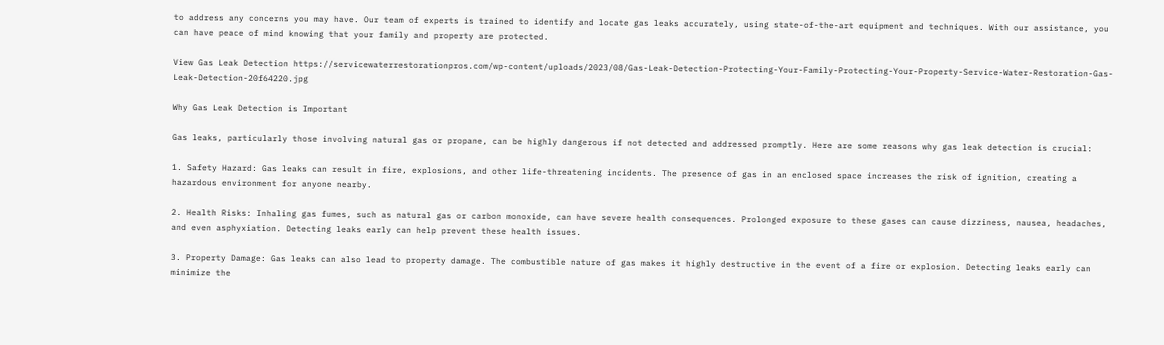to address any concerns you may have. Our team of experts is trained to identify and locate gas leaks accurately, using state-of-the-art equipment and techniques. With our assistance, you can have peace of mind knowing that your family and property are protected.

View Gas Leak Detection https://servicewaterrestorationpros.com/wp-content/uploads/2023/08/Gas-Leak-Detection-Protecting-Your-Family-Protecting-Your-Property-Service-Water-Restoration-Gas-Leak-Detection-20f64220.jpg

Why Gas Leak Detection is Important

Gas leaks, particularly those involving natural gas or propane, can be highly dangerous if not detected and addressed promptly. Here are some reasons why gas leak detection is crucial:

1. Safety Hazard: Gas leaks can result in fire, explosions, and other life-threatening incidents. The presence of gas in an enclosed space increases the risk of ignition, creating a hazardous environment for anyone nearby.

2. Health Risks: Inhaling gas fumes, such as natural gas or carbon monoxide, can have severe health consequences. Prolonged exposure to these gases can cause dizziness, nausea, headaches, and even asphyxiation. Detecting leaks early can help prevent these health issues.

3. Property Damage: Gas leaks can also lead to property damage. The combustible nature of gas makes it highly destructive in the event of a fire or explosion. Detecting leaks early can minimize the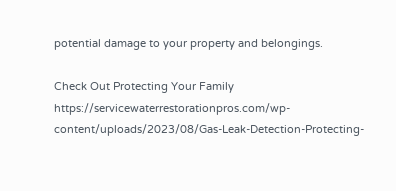potential damage to your property and belongings.

Check Out Protecting Your Family https://servicewaterrestorationpros.com/wp-content/uploads/2023/08/Gas-Leak-Detection-Protecting-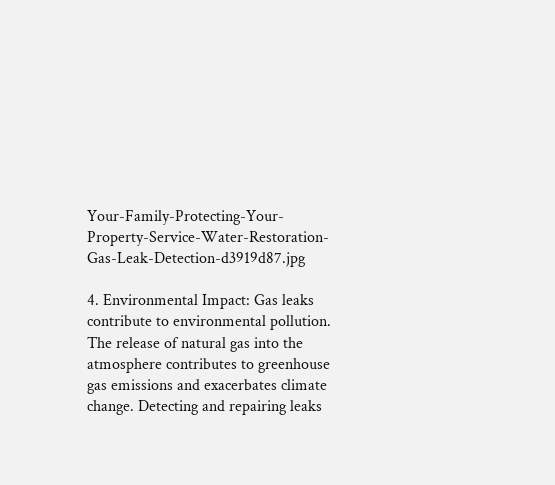Your-Family-Protecting-Your-Property-Service-Water-Restoration-Gas-Leak-Detection-d3919d87.jpg

4. Environmental Impact: Gas leaks contribute to environmental pollution. The release of natural gas into the atmosphere contributes to greenhouse gas emissions and exacerbates climate change. Detecting and repairing leaks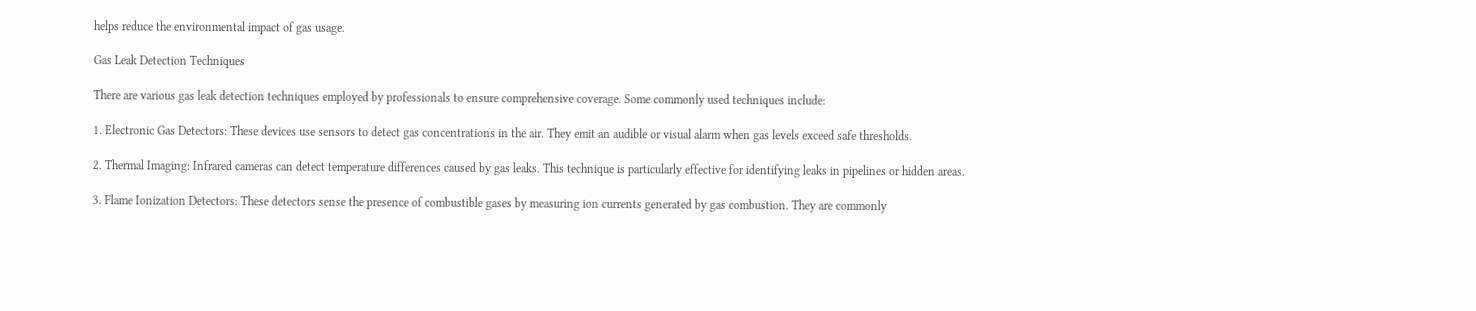helps reduce the environmental impact of gas usage.

Gas Leak Detection Techniques

There are various gas leak detection techniques employed by professionals to ensure comprehensive coverage. Some commonly used techniques include:

1. Electronic Gas Detectors: These devices use sensors to detect gas concentrations in the air. They emit an audible or visual alarm when gas levels exceed safe thresholds.

2. Thermal Imaging: Infrared cameras can detect temperature differences caused by gas leaks. This technique is particularly effective for identifying leaks in pipelines or hidden areas.

3. Flame Ionization Detectors: These detectors sense the presence of combustible gases by measuring ion currents generated by gas combustion. They are commonly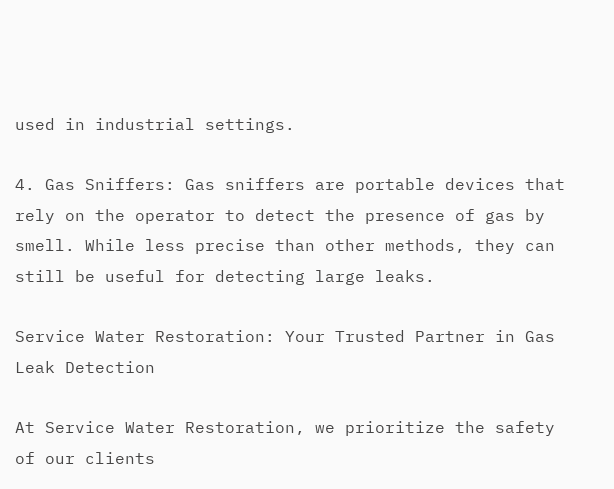used in industrial settings.

4. Gas Sniffers: Gas sniffers are portable devices that rely on the operator to detect the presence of gas by smell. While less precise than other methods, they can still be useful for detecting large leaks.

Service Water Restoration: Your Trusted Partner in Gas Leak Detection

At Service Water Restoration, we prioritize the safety of our clients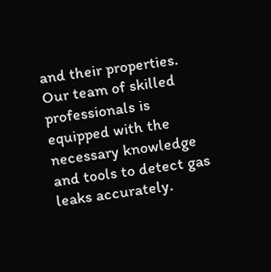and their properties. Our team of skilled professionals is equipped with the necessary knowledge and tools to detect gas leaks accurately.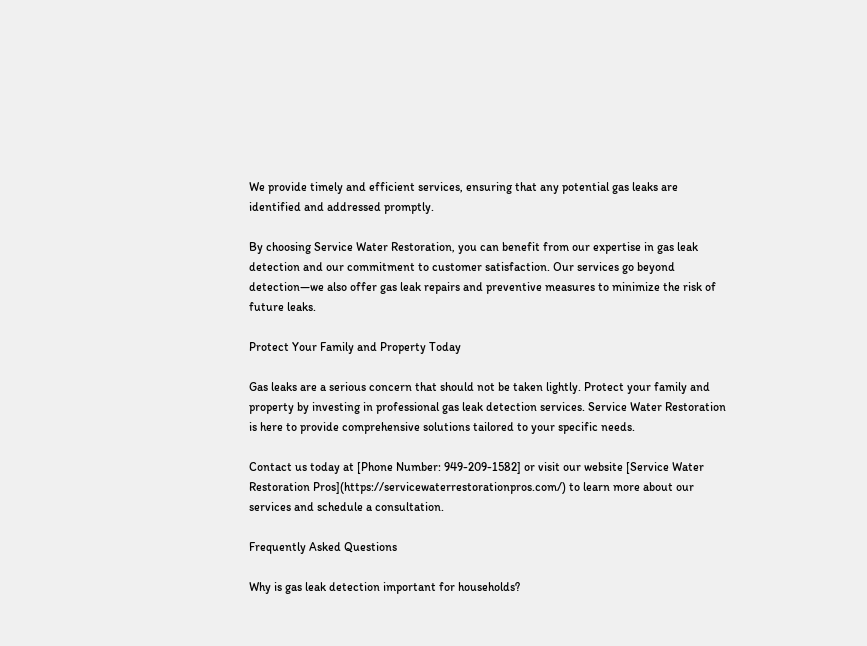We provide timely and efficient services, ensuring that any potential gas leaks are identified and addressed promptly.

By choosing Service Water Restoration, you can benefit from our expertise in gas leak detection and our commitment to customer satisfaction. Our services go beyond detection—we also offer gas leak repairs and preventive measures to minimize the risk of future leaks.

Protect Your Family and Property Today

Gas leaks are a serious concern that should not be taken lightly. Protect your family and property by investing in professional gas leak detection services. Service Water Restoration is here to provide comprehensive solutions tailored to your specific needs.

Contact us today at [Phone Number: 949-209-1582] or visit our website [Service Water Restoration Pros](https://servicewaterrestorationpros.com/) to learn more about our services and schedule a consultation.

Frequently Asked Questions

Why is gas leak detection important for households?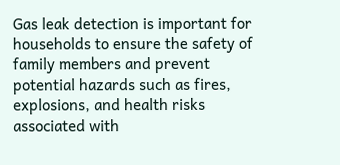Gas leak detection is important for households to ensure the safety of family members and prevent potential hazards such as fires, explosions, and health risks associated with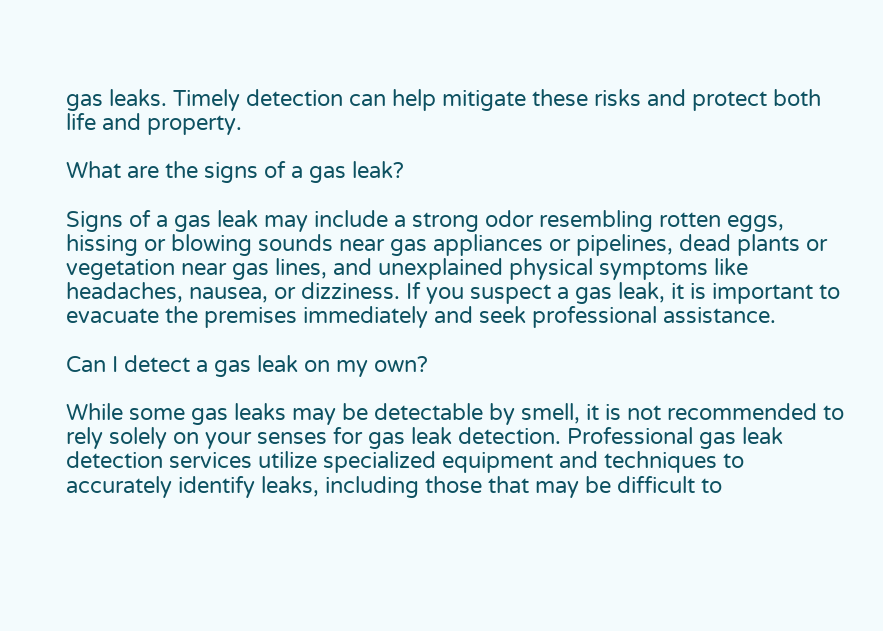gas leaks. Timely detection can help mitigate these risks and protect both life and property.

What are the signs of a gas leak?

Signs of a gas leak may include a strong odor resembling rotten eggs, hissing or blowing sounds near gas appliances or pipelines, dead plants or vegetation near gas lines, and unexplained physical symptoms like headaches, nausea, or dizziness. If you suspect a gas leak, it is important to evacuate the premises immediately and seek professional assistance.

Can I detect a gas leak on my own?

While some gas leaks may be detectable by smell, it is not recommended to rely solely on your senses for gas leak detection. Professional gas leak detection services utilize specialized equipment and techniques to accurately identify leaks, including those that may be difficult to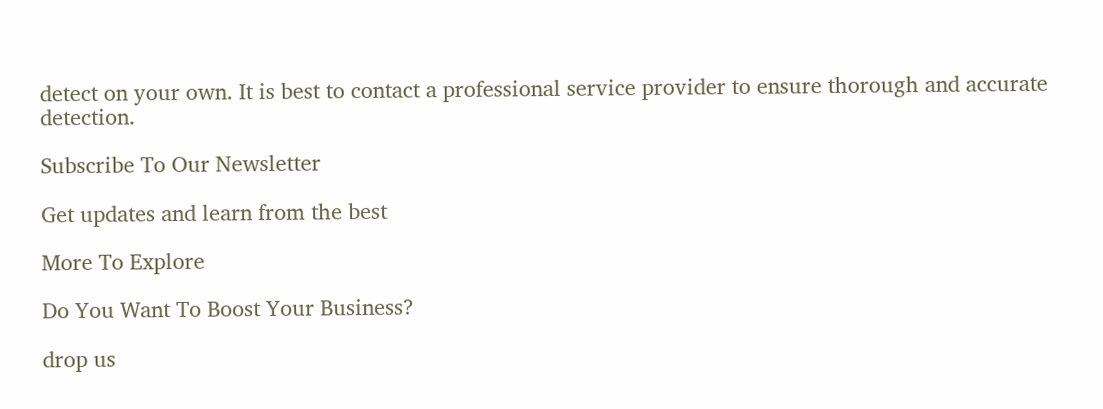detect on your own. It is best to contact a professional service provider to ensure thorough and accurate detection.

Subscribe To Our Newsletter

Get updates and learn from the best

More To Explore

Do You Want To Boost Your Business?

drop us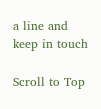a line and keep in touch

Scroll to Top